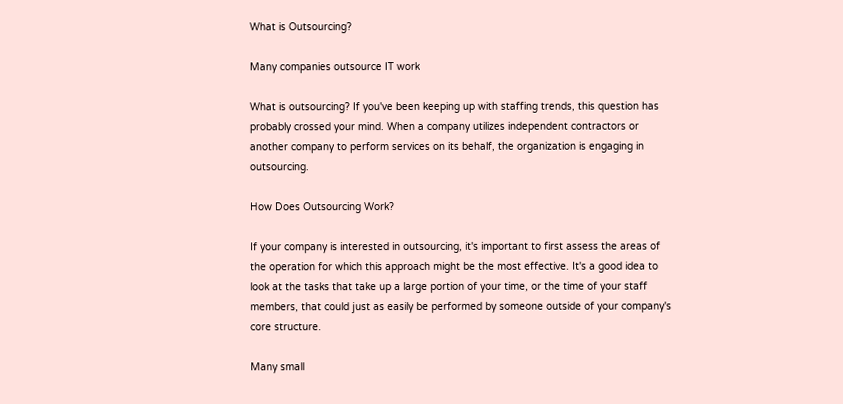What is Outsourcing?

Many companies outsource IT work

What is outsourcing? If you've been keeping up with staffing trends, this question has probably crossed your mind. When a company utilizes independent contractors or another company to perform services on its behalf, the organization is engaging in outsourcing.

How Does Outsourcing Work?

If your company is interested in outsourcing, it's important to first assess the areas of the operation for which this approach might be the most effective. It's a good idea to look at the tasks that take up a large portion of your time, or the time of your staff members, that could just as easily be performed by someone outside of your company's core structure.

Many small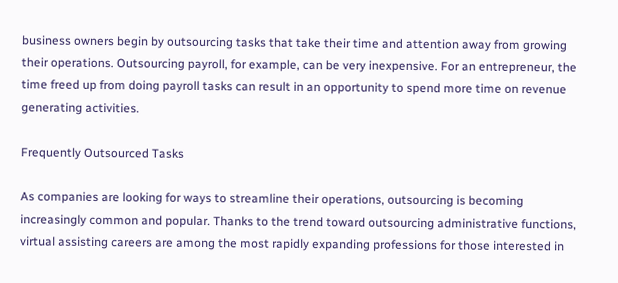business owners begin by outsourcing tasks that take their time and attention away from growing their operations. Outsourcing payroll, for example, can be very inexpensive. For an entrepreneur, the time freed up from doing payroll tasks can result in an opportunity to spend more time on revenue generating activities.

Frequently Outsourced Tasks

As companies are looking for ways to streamline their operations, outsourcing is becoming increasingly common and popular. Thanks to the trend toward outsourcing administrative functions, virtual assisting careers are among the most rapidly expanding professions for those interested in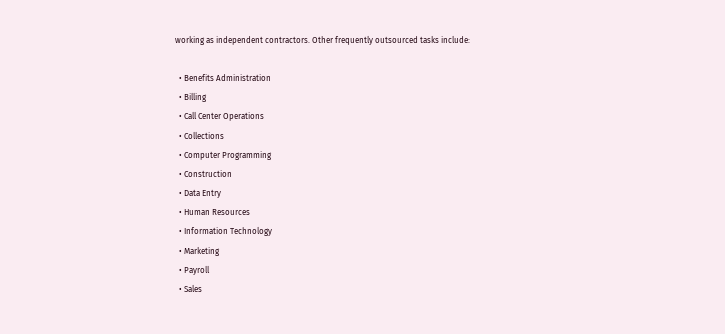working as independent contractors. Other frequently outsourced tasks include:

  • Benefits Administration
  • Billing
  • Call Center Operations
  • Collections
  • Computer Programming
  • Construction
  • Data Entry
  • Human Resources
  • Information Technology
  • Marketing
  • Payroll
  • Sales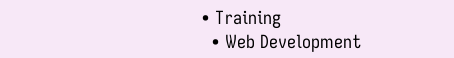• Training
  • Web Development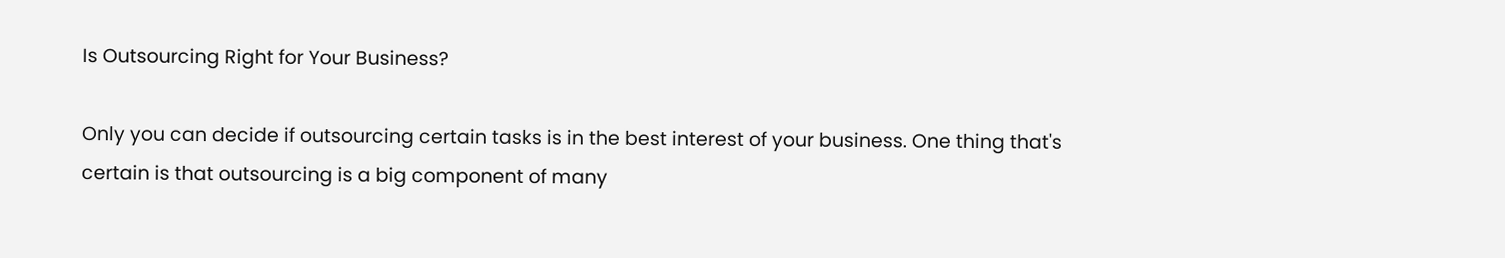Is Outsourcing Right for Your Business?

Only you can decide if outsourcing certain tasks is in the best interest of your business. One thing that's certain is that outsourcing is a big component of many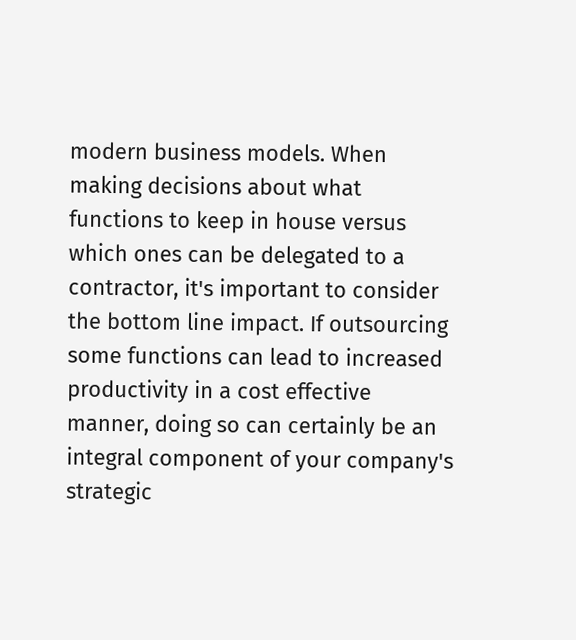modern business models. When making decisions about what functions to keep in house versus which ones can be delegated to a contractor, it's important to consider the bottom line impact. If outsourcing some functions can lead to increased productivity in a cost effective manner, doing so can certainly be an integral component of your company's strategic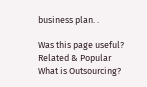business plan. .

Was this page useful?
Related & Popular
What is Outsourcing?